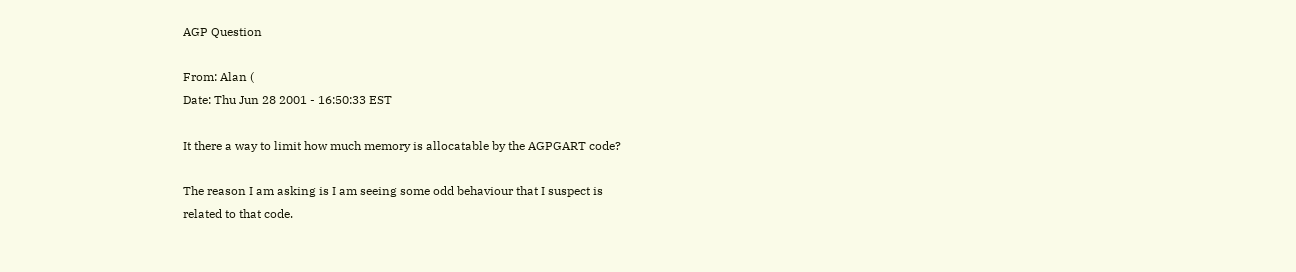AGP Question

From: Alan (
Date: Thu Jun 28 2001 - 16:50:33 EST

It there a way to limit how much memory is allocatable by the AGPGART code?

The reason I am asking is I am seeing some odd behaviour that I suspect is
related to that code.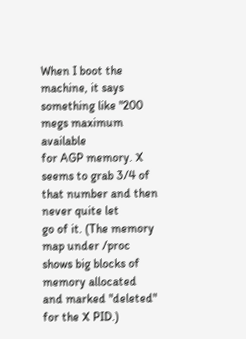When I boot the machine, it says something like "200 megs maximum available
for AGP memory. X seems to grab 3/4 of that number and then never quite let
go of it. (The memory map under /proc shows big blocks of memory allocated
and marked "deleted" for the X PID.)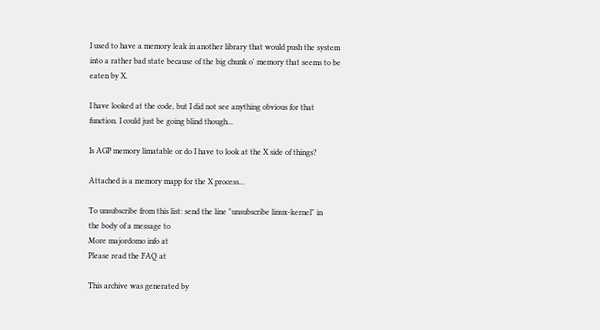I used to have a memory leak in another library that would push the system
into a rather bad state because of the big chunk o' memory that seems to be
eaten by X.

I have looked at the code, but I did not see anything obvious for that
function. I could just be going blind though...

Is AGP memory limatable or do I have to look at the X side of things?

Attached is a memory mapp for the X process...

To unsubscribe from this list: send the line "unsubscribe linux-kernel" in
the body of a message to
More majordomo info at
Please read the FAQ at

This archive was generated by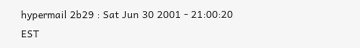hypermail 2b29 : Sat Jun 30 2001 - 21:00:20 EST